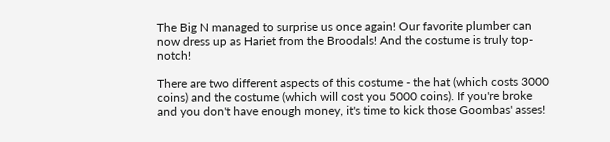The Big N managed to surprise us once again! Our favorite plumber can now dress up as Hariet from the Broodals! And the costume is truly top-notch!

There are two different aspects of this costume - the hat (which costs 3000 coins) and the costume (which will cost you 5000 coins). If you're broke and you don't have enough money, it's time to kick those Goombas' asses!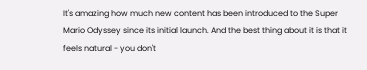It's amazing how much new content has been introduced to the Super Mario Odyssey since its initial launch. And the best thing about it is that it feels natural - you don't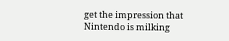get the impression that Nintendo is milking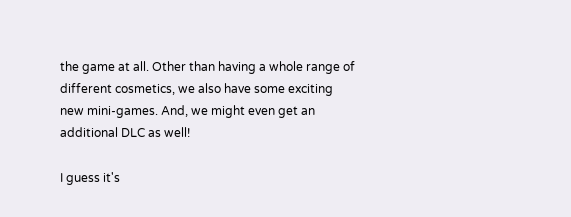the game at all. Other than having a whole range of different cosmetics, we also have some exciting new mini-games. And, we might even get an additional DLC as well!

I guess it's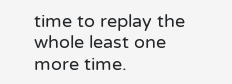time to replay the whole least one more time.